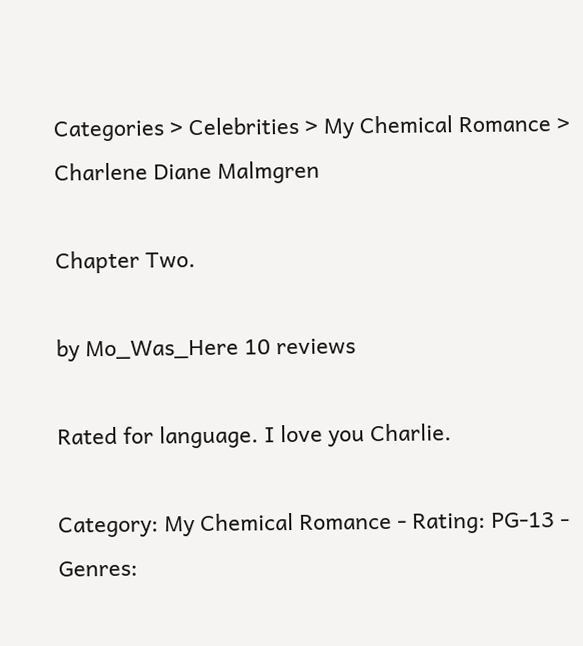Categories > Celebrities > My Chemical Romance > Charlene Diane Malmgren

Chapter Two.

by Mo_Was_Here 10 reviews

Rated for language. I love you Charlie.

Category: My Chemical Romance - Rating: PG-13 - Genres: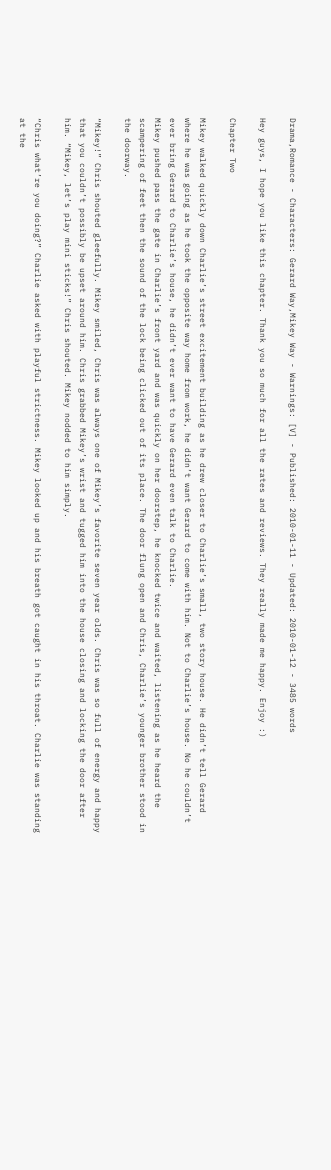Drama,Romance - Characters: Gerard Way,Mikey Way - Warnings: [V] - Published: 2010-01-11 - Updated: 2010-01-12 - 3485 words

Hey guys, I hope you like this chapter. Thank you so much for all the rates and reviews. They really made me happy. Enjoy :)

Chapter Two

Mikey walked quickly down Charlie’s street excitement building as he drew closer to Charlie’s small, two story house. He didn’t tell Gerard where he was going as he took the opposite way home from work, he didn’t want Gerard to come with him. Not to Charlie’s house. No he couldn’t ever bring Gerard to Charlie’s house, he didn’t ever want to have Gerard even talk to Charlie.
Mikey pushed pass the gate in Charlie’s front yard and was quickly on her doorstep, he knocked twice and waited, listening as he heard the scampering of feet then the sound of the lock being clicked out of its place. The door flung open and Chris, Charlie’s younger brother stood in the doorway.

“Mikey!” Chris shouted gleefully. Mikey smiled, Chris was always one of Mikey’s favorite seven year olds. Chris was so full of energy and happy that you couldn’t possibly be upset around him. Chris grabbed Mikey’s wrist and tugged him into the house closing and locking the door after him. “Mikey, let’s play mini sticks!” Chris shouted. Mikey nodded to him simply.

“Chris what’re you doing?” Charlie asked with playful strictness. Mikey looked up and his breath got caught in his throat. Charlie was standing at the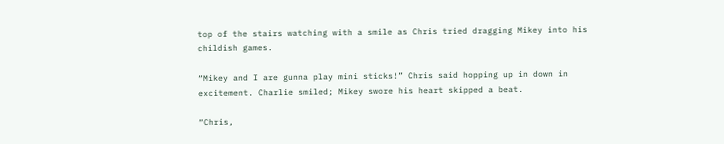top of the stairs watching with a smile as Chris tried dragging Mikey into his childish games.

“Mikey and I are gunna play mini sticks!” Chris said hopping up in down in excitement. Charlie smiled; Mikey swore his heart skipped a beat.

“Chris,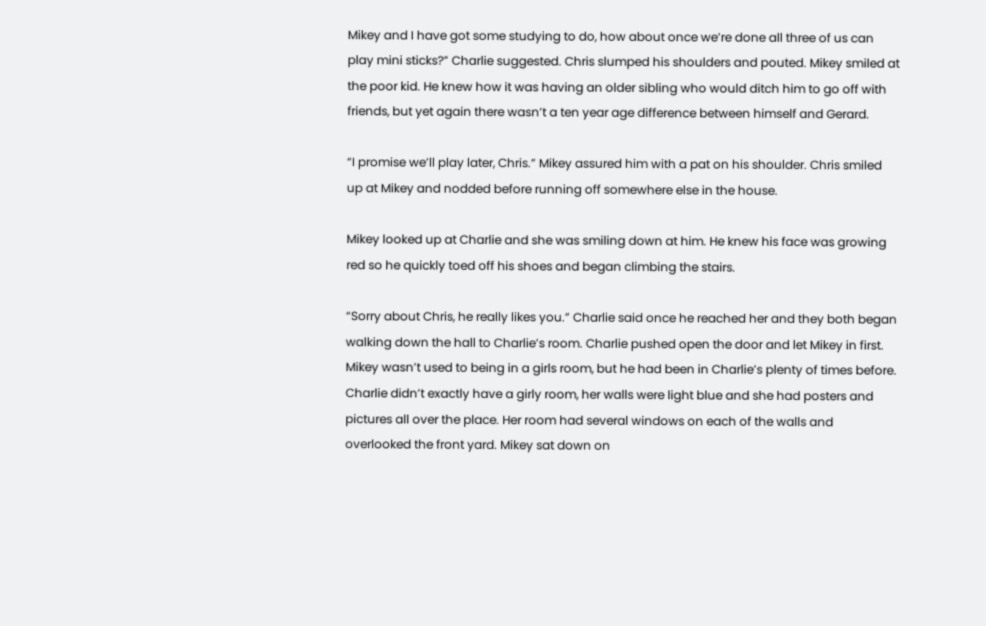Mikey and I have got some studying to do, how about once we’re done all three of us can play mini sticks?” Charlie suggested. Chris slumped his shoulders and pouted. Mikey smiled at the poor kid. He knew how it was having an older sibling who would ditch him to go off with friends, but yet again there wasn’t a ten year age difference between himself and Gerard.

“I promise we’ll play later, Chris.” Mikey assured him with a pat on his shoulder. Chris smiled up at Mikey and nodded before running off somewhere else in the house.

Mikey looked up at Charlie and she was smiling down at him. He knew his face was growing red so he quickly toed off his shoes and began climbing the stairs.

“Sorry about Chris, he really likes you.” Charlie said once he reached her and they both began walking down the hall to Charlie’s room. Charlie pushed open the door and let Mikey in first. Mikey wasn’t used to being in a girls room, but he had been in Charlie’s plenty of times before. Charlie didn’t exactly have a girly room, her walls were light blue and she had posters and pictures all over the place. Her room had several windows on each of the walls and overlooked the front yard. Mikey sat down on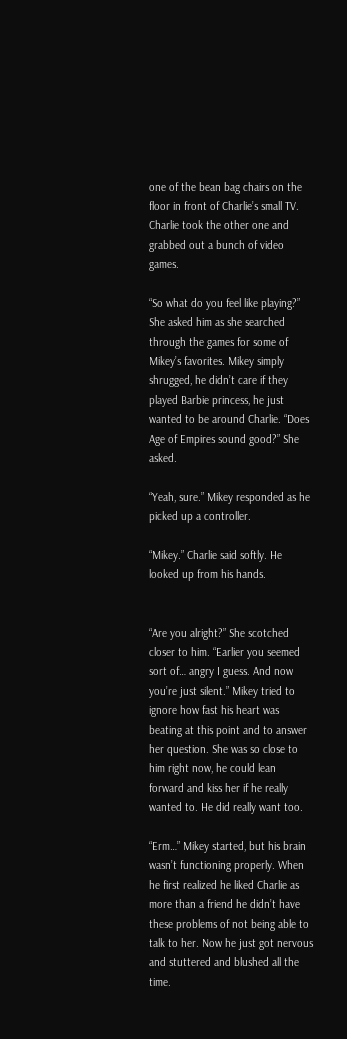one of the bean bag chairs on the floor in front of Charlie’s small TV. Charlie took the other one and grabbed out a bunch of video games.

“So what do you feel like playing?” She asked him as she searched through the games for some of Mikey’s favorites. Mikey simply shrugged, he didn’t care if they played Barbie princess, he just wanted to be around Charlie. “Does Age of Empires sound good?” She asked.

“Yeah, sure.” Mikey responded as he picked up a controller.

“Mikey.” Charlie said softly. He looked up from his hands.


“Are you alright?” She scotched closer to him. “Earlier you seemed sort of… angry I guess. And now you’re just silent.” Mikey tried to ignore how fast his heart was beating at this point and to answer her question. She was so close to him right now, he could lean forward and kiss her if he really wanted to. He did really want too.

“Erm…” Mikey started, but his brain wasn’t functioning properly. When he first realized he liked Charlie as more than a friend he didn’t have these problems of not being able to talk to her. Now he just got nervous and stuttered and blushed all the time.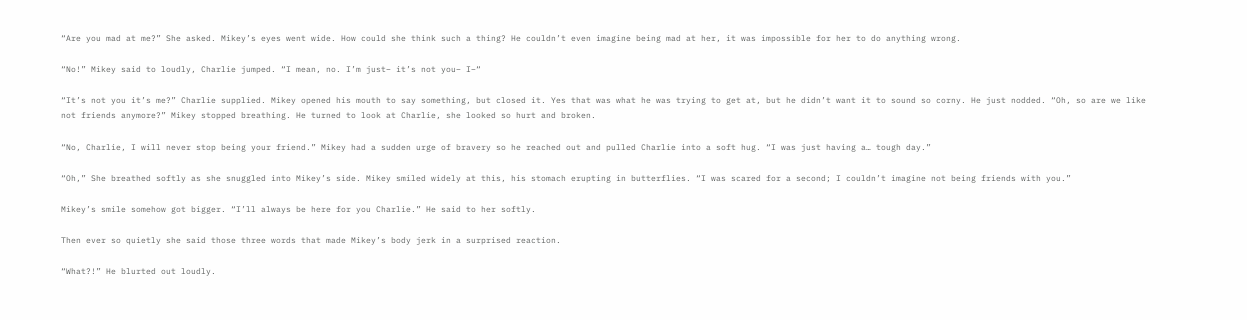“Are you mad at me?” She asked. Mikey’s eyes went wide. How could she think such a thing? He couldn’t even imagine being mad at her, it was impossible for her to do anything wrong.

“No!” Mikey said to loudly, Charlie jumped. “I mean, no. I’m just– it’s not you– I–“

“It’s not you it’s me?” Charlie supplied. Mikey opened his mouth to say something, but closed it. Yes that was what he was trying to get at, but he didn’t want it to sound so corny. He just nodded. “Oh, so are we like not friends anymore?” Mikey stopped breathing. He turned to look at Charlie, she looked so hurt and broken.

“No, Charlie, I will never stop being your friend.” Mikey had a sudden urge of bravery so he reached out and pulled Charlie into a soft hug. “I was just having a… tough day.”

“Oh,” She breathed softly as she snuggled into Mikey’s side. Mikey smiled widely at this, his stomach erupting in butterflies. “I was scared for a second; I couldn’t imagine not being friends with you.”

Mikey’s smile somehow got bigger. “I’ll always be here for you Charlie.” He said to her softly.

Then ever so quietly she said those three words that made Mikey’s body jerk in a surprised reaction.

“What?!” He blurted out loudly.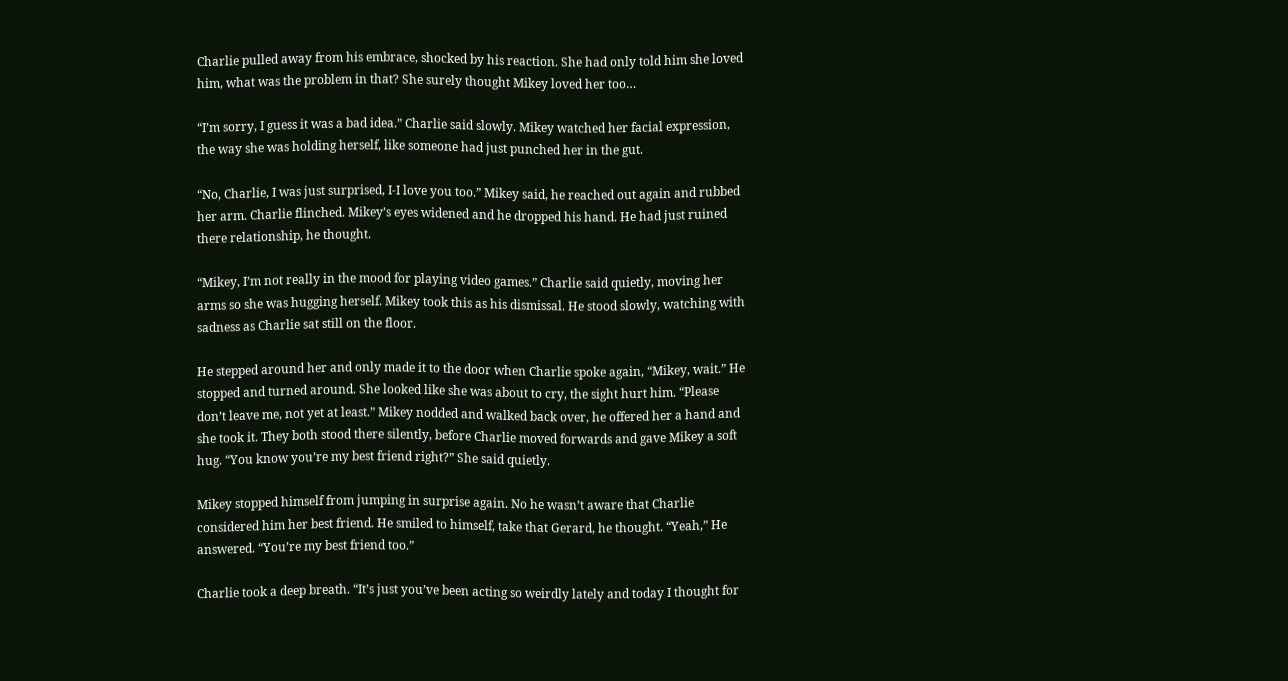Charlie pulled away from his embrace, shocked by his reaction. She had only told him she loved him, what was the problem in that? She surely thought Mikey loved her too…

“I’m sorry, I guess it was a bad idea.” Charlie said slowly. Mikey watched her facial expression, the way she was holding herself, like someone had just punched her in the gut.

“No, Charlie, I was just surprised, I-I love you too.” Mikey said, he reached out again and rubbed her arm. Charlie flinched. Mikey’s eyes widened and he dropped his hand. He had just ruined there relationship, he thought.

“Mikey, I’m not really in the mood for playing video games.” Charlie said quietly, moving her arms so she was hugging herself. Mikey took this as his dismissal. He stood slowly, watching with sadness as Charlie sat still on the floor.

He stepped around her and only made it to the door when Charlie spoke again, “Mikey, wait.” He stopped and turned around. She looked like she was about to cry, the sight hurt him. “Please don’t leave me, not yet at least.” Mikey nodded and walked back over, he offered her a hand and she took it. They both stood there silently, before Charlie moved forwards and gave Mikey a soft hug. “You know you’re my best friend right?” She said quietly.

Mikey stopped himself from jumping in surprise again. No he wasn’t aware that Charlie considered him her best friend. He smiled to himself, take that Gerard, he thought. “Yeah,” He answered. “You’re my best friend too.”

Charlie took a deep breath. “It’s just you’ve been acting so weirdly lately and today I thought for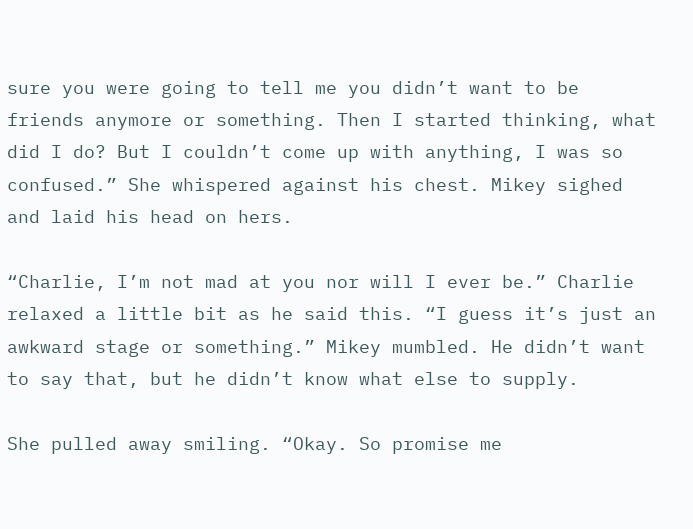sure you were going to tell me you didn’t want to be friends anymore or something. Then I started thinking, what did I do? But I couldn’t come up with anything, I was so confused.” She whispered against his chest. Mikey sighed and laid his head on hers.

“Charlie, I’m not mad at you nor will I ever be.” Charlie relaxed a little bit as he said this. “I guess it’s just an awkward stage or something.” Mikey mumbled. He didn’t want to say that, but he didn’t know what else to supply.

She pulled away smiling. “Okay. So promise me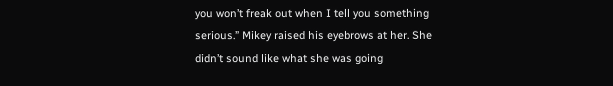you won’t freak out when I tell you something serious.” Mikey raised his eyebrows at her. She didn’t sound like what she was going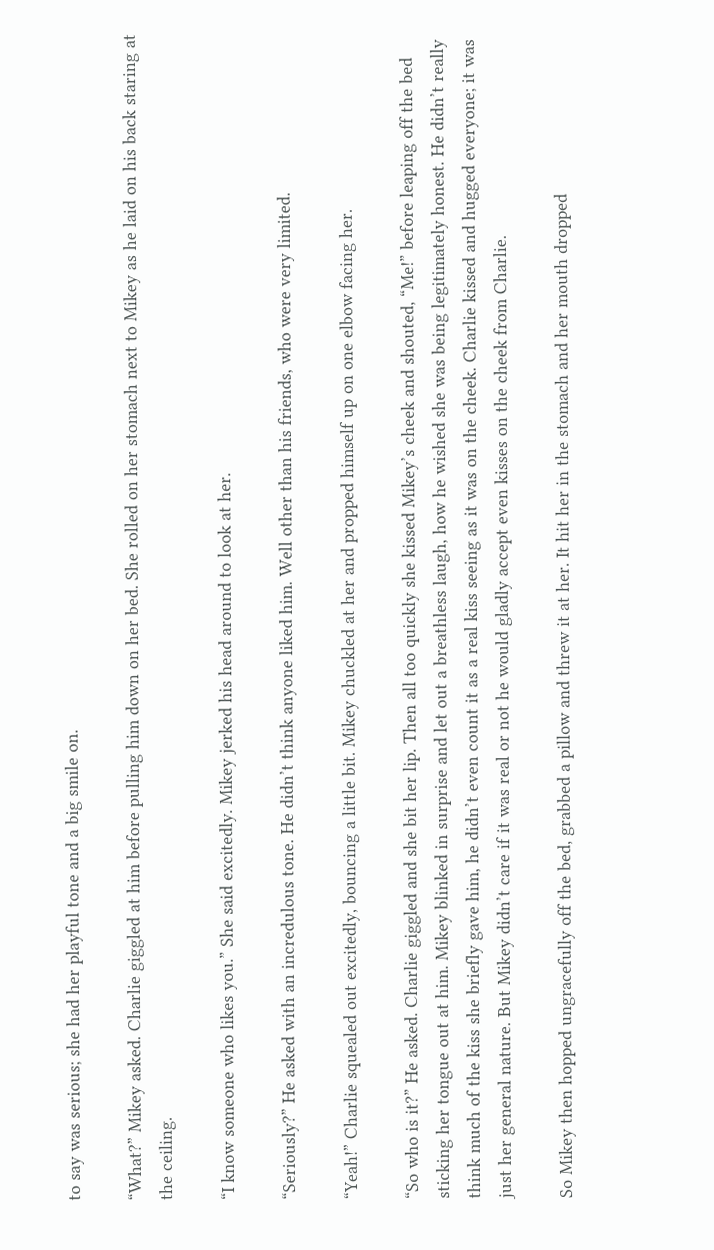to say was serious; she had her playful tone and a big smile on.

“What?” Mikey asked. Charlie giggled at him before pulling him down on her bed. She rolled on her stomach next to Mikey as he laid on his back staring at the ceiling.

“I know someone who likes you.” She said excitedly. Mikey jerked his head around to look at her.

“Seriously?” He asked with an incredulous tone. He didn’t think anyone liked him. Well other than his friends, who were very limited.

“Yeah!” Charlie squealed out excitedly, bouncing a little bit. Mikey chuckled at her and propped himself up on one elbow facing her.

“So who is it?” He asked. Charlie giggled and she bit her lip. Then all too quickly she kissed Mikey’s cheek and shouted, “Me!” before leaping off the bed sticking her tongue out at him. Mikey blinked in surprise and let out a breathless laugh, how he wished she was being legitimately honest. He didn’t really think much of the kiss she briefly gave him, he didn’t even count it as a real kiss seeing as it was on the cheek. Charlie kissed and hugged everyone; it was just her general nature. But Mikey didn’t care if it was real or not he would gladly accept even kisses on the cheek from Charlie.

So Mikey then hopped ungracefully off the bed, grabbed a pillow and threw it at her. It hit her in the stomach and her mouth dropped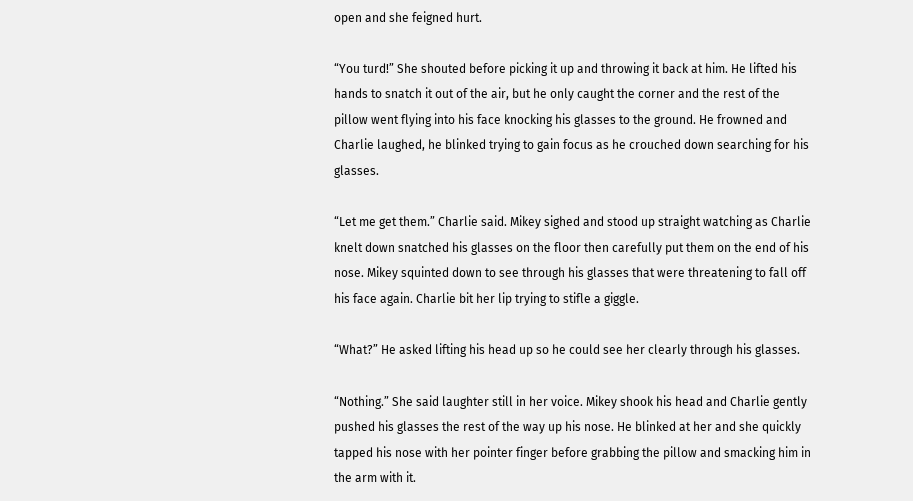open and she feigned hurt.

“You turd!” She shouted before picking it up and throwing it back at him. He lifted his hands to snatch it out of the air, but he only caught the corner and the rest of the pillow went flying into his face knocking his glasses to the ground. He frowned and Charlie laughed, he blinked trying to gain focus as he crouched down searching for his glasses.

“Let me get them.” Charlie said. Mikey sighed and stood up straight watching as Charlie knelt down snatched his glasses on the floor then carefully put them on the end of his nose. Mikey squinted down to see through his glasses that were threatening to fall off his face again. Charlie bit her lip trying to stifle a giggle.

“What?” He asked lifting his head up so he could see her clearly through his glasses.

“Nothing.” She said laughter still in her voice. Mikey shook his head and Charlie gently pushed his glasses the rest of the way up his nose. He blinked at her and she quickly tapped his nose with her pointer finger before grabbing the pillow and smacking him in the arm with it.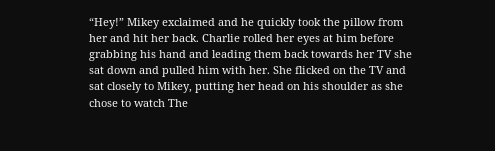“Hey!” Mikey exclaimed and he quickly took the pillow from her and hit her back. Charlie rolled her eyes at him before grabbing his hand and leading them back towards her TV she sat down and pulled him with her. She flicked on the TV and sat closely to Mikey, putting her head on his shoulder as she chose to watch The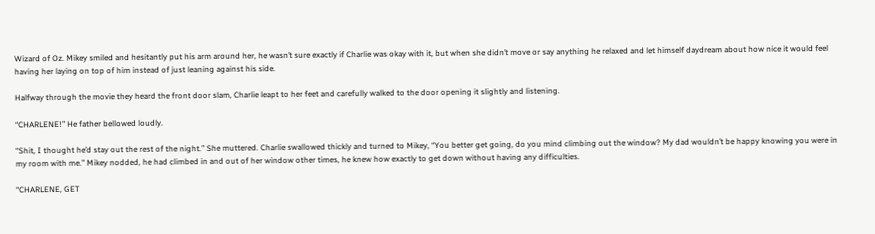Wizard of Oz. Mikey smiled and hesitantly put his arm around her, he wasn’t sure exactly if Charlie was okay with it, but when she didn’t move or say anything he relaxed and let himself daydream about how nice it would feel having her laying on top of him instead of just leaning against his side.

Halfway through the movie they heard the front door slam, Charlie leapt to her feet and carefully walked to the door opening it slightly and listening.

“CHARLENE!” He father bellowed loudly.

“Shit, I thought he’d stay out the rest of the night.” She muttered. Charlie swallowed thickly and turned to Mikey, “You better get going, do you mind climbing out the window? My dad wouldn’t be happy knowing you were in my room with me.” Mikey nodded, he had climbed in and out of her window other times, he knew how exactly to get down without having any difficulties.

“CHARLENE, GET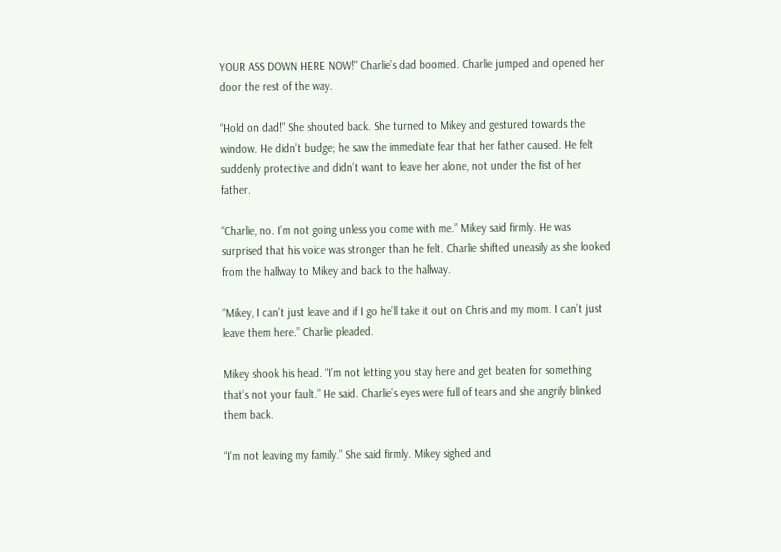YOUR ASS DOWN HERE NOW!" Charlie’s dad boomed. Charlie jumped and opened her door the rest of the way.

“Hold on dad!” She shouted back. She turned to Mikey and gestured towards the window. He didn’t budge; he saw the immediate fear that her father caused. He felt suddenly protective and didn’t want to leave her alone, not under the fist of her father.

“Charlie, no. I’m not going unless you come with me.” Mikey said firmly. He was surprised that his voice was stronger than he felt. Charlie shifted uneasily as she looked from the hallway to Mikey and back to the hallway.

“Mikey, I can’t just leave and if I go he’ll take it out on Chris and my mom. I can’t just leave them here.” Charlie pleaded.

Mikey shook his head. “I’m not letting you stay here and get beaten for something that’s not your fault.” He said. Charlie’s eyes were full of tears and she angrily blinked them back.

“I’m not leaving my family.” She said firmly. Mikey sighed and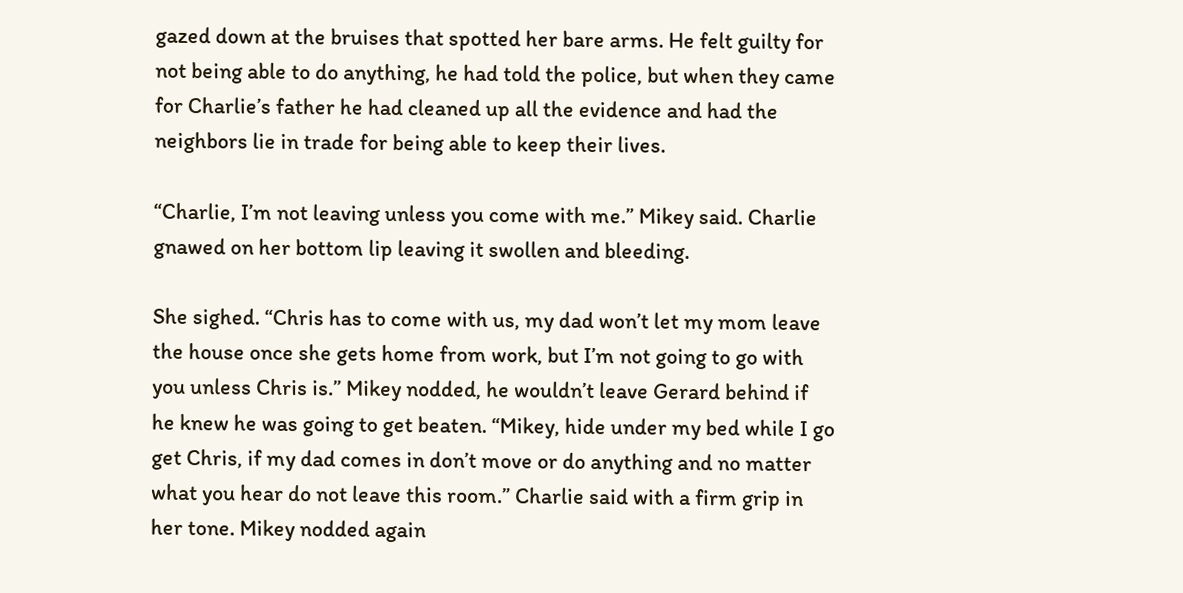gazed down at the bruises that spotted her bare arms. He felt guilty for not being able to do anything, he had told the police, but when they came for Charlie’s father he had cleaned up all the evidence and had the neighbors lie in trade for being able to keep their lives.

“Charlie, I’m not leaving unless you come with me.” Mikey said. Charlie gnawed on her bottom lip leaving it swollen and bleeding.

She sighed. “Chris has to come with us, my dad won’t let my mom leave the house once she gets home from work, but I’m not going to go with you unless Chris is.” Mikey nodded, he wouldn’t leave Gerard behind if he knew he was going to get beaten. “Mikey, hide under my bed while I go get Chris, if my dad comes in don’t move or do anything and no matter what you hear do not leave this room.” Charlie said with a firm grip in her tone. Mikey nodded again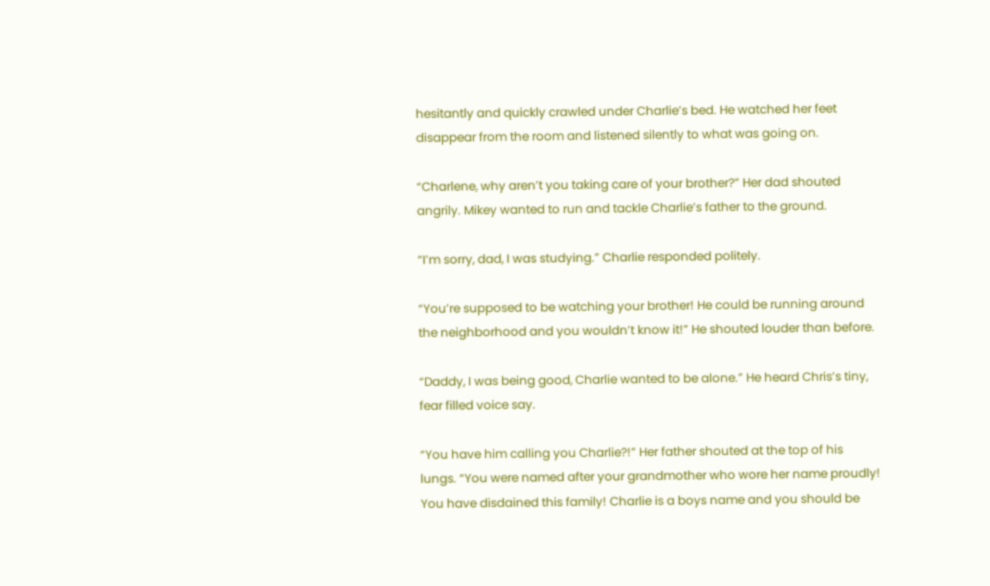hesitantly and quickly crawled under Charlie’s bed. He watched her feet disappear from the room and listened silently to what was going on.

“Charlene, why aren’t you taking care of your brother?” Her dad shouted angrily. Mikey wanted to run and tackle Charlie’s father to the ground.

“I’m sorry, dad, I was studying.” Charlie responded politely.

“You’re supposed to be watching your brother! He could be running around the neighborhood and you wouldn’t know it!” He shouted louder than before.

“Daddy, I was being good, Charlie wanted to be alone.” He heard Chris’s tiny, fear filled voice say.

“You have him calling you Charlie?!” Her father shouted at the top of his lungs. “You were named after your grandmother who wore her name proudly! You have disdained this family! Charlie is a boys name and you should be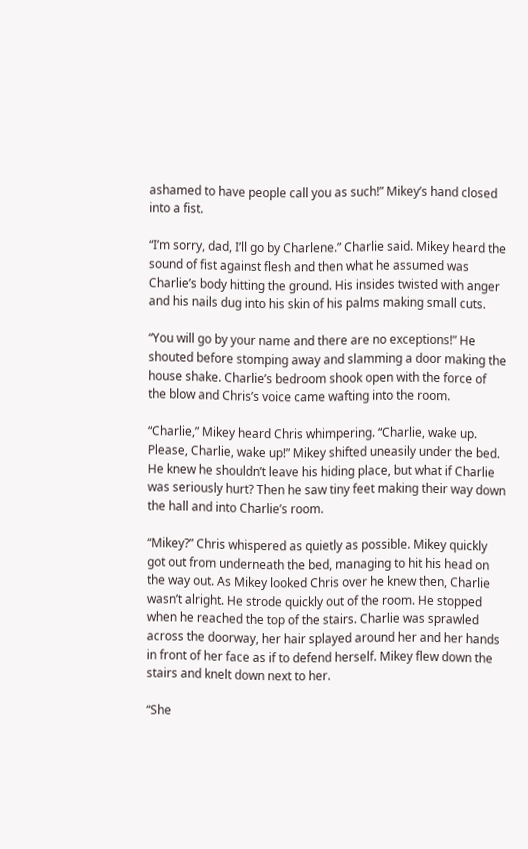ashamed to have people call you as such!” Mikey’s hand closed into a fist.

“I’m sorry, dad, I’ll go by Charlene.” Charlie said. Mikey heard the sound of fist against flesh and then what he assumed was Charlie’s body hitting the ground. His insides twisted with anger and his nails dug into his skin of his palms making small cuts.

“You will go by your name and there are no exceptions!” He shouted before stomping away and slamming a door making the house shake. Charlie’s bedroom shook open with the force of the blow and Chris’s voice came wafting into the room.

“Charlie,” Mikey heard Chris whimpering. “Charlie, wake up. Please, Charlie, wake up!” Mikey shifted uneasily under the bed. He knew he shouldn’t leave his hiding place, but what if Charlie was seriously hurt? Then he saw tiny feet making their way down the hall and into Charlie’s room.

“Mikey?” Chris whispered as quietly as possible. Mikey quickly got out from underneath the bed, managing to hit his head on the way out. As Mikey looked Chris over he knew then, Charlie wasn’t alright. He strode quickly out of the room. He stopped when he reached the top of the stairs. Charlie was sprawled across the doorway, her hair splayed around her and her hands in front of her face as if to defend herself. Mikey flew down the stairs and knelt down next to her.

“She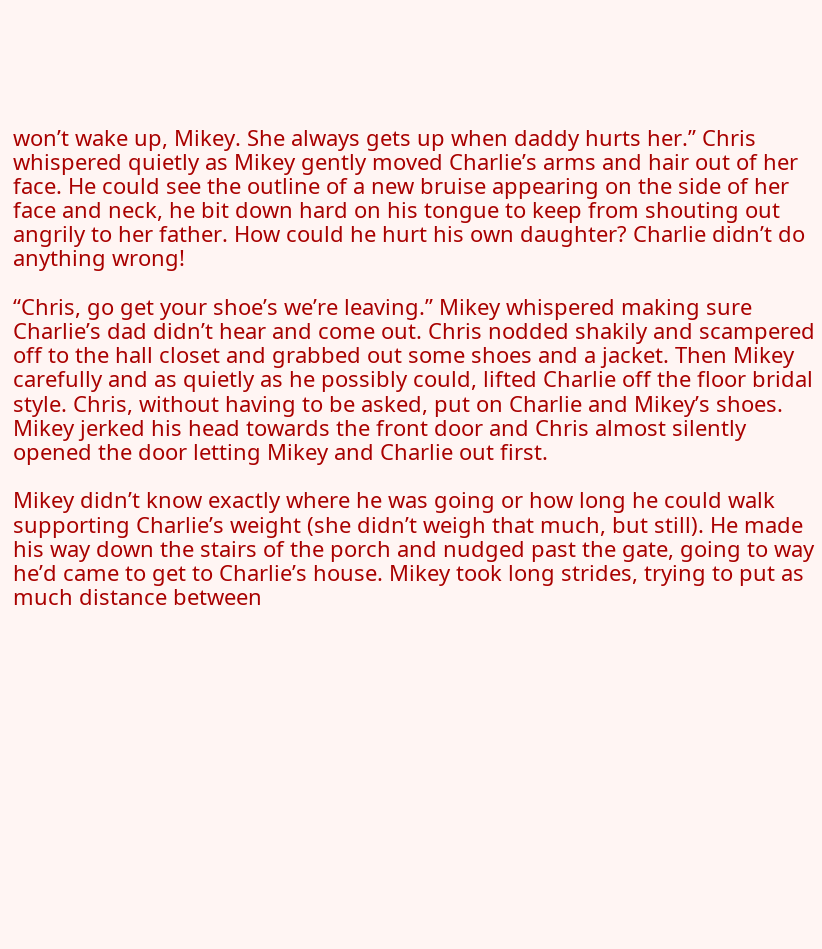won’t wake up, Mikey. She always gets up when daddy hurts her.” Chris whispered quietly as Mikey gently moved Charlie’s arms and hair out of her face. He could see the outline of a new bruise appearing on the side of her face and neck, he bit down hard on his tongue to keep from shouting out angrily to her father. How could he hurt his own daughter? Charlie didn’t do anything wrong!

“Chris, go get your shoe’s we’re leaving.” Mikey whispered making sure Charlie’s dad didn’t hear and come out. Chris nodded shakily and scampered off to the hall closet and grabbed out some shoes and a jacket. Then Mikey carefully and as quietly as he possibly could, lifted Charlie off the floor bridal style. Chris, without having to be asked, put on Charlie and Mikey’s shoes. Mikey jerked his head towards the front door and Chris almost silently opened the door letting Mikey and Charlie out first.

Mikey didn’t know exactly where he was going or how long he could walk supporting Charlie’s weight (she didn’t weigh that much, but still). He made his way down the stairs of the porch and nudged past the gate, going to way he’d came to get to Charlie’s house. Mikey took long strides, trying to put as much distance between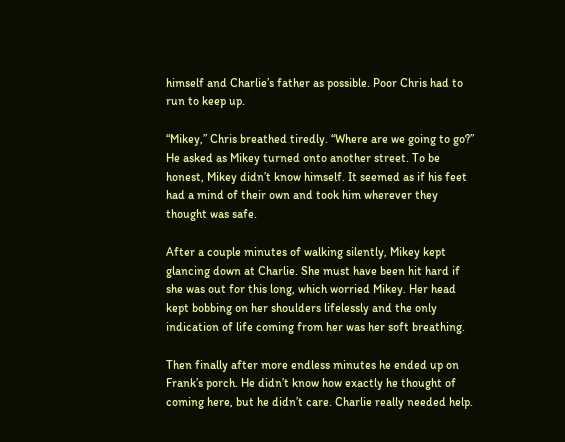himself and Charlie’s father as possible. Poor Chris had to run to keep up.

“Mikey,” Chris breathed tiredly. “Where are we going to go?” He asked as Mikey turned onto another street. To be honest, Mikey didn’t know himself. It seemed as if his feet had a mind of their own and took him wherever they thought was safe.

After a couple minutes of walking silently, Mikey kept glancing down at Charlie. She must have been hit hard if she was out for this long, which worried Mikey. Her head kept bobbing on her shoulders lifelessly and the only indication of life coming from her was her soft breathing.

Then finally after more endless minutes he ended up on Frank’s porch. He didn’t know how exactly he thought of coming here, but he didn’t care. Charlie really needed help.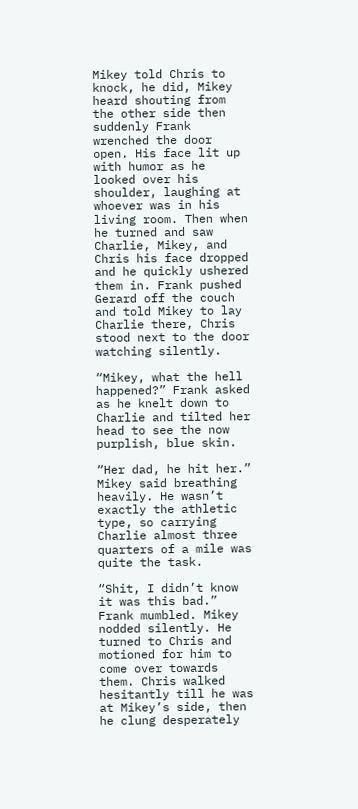Mikey told Chris to knock, he did, Mikey heard shouting from the other side then suddenly Frank wrenched the door open. His face lit up with humor as he looked over his shoulder, laughing at whoever was in his living room. Then when he turned and saw Charlie, Mikey, and Chris his face dropped and he quickly ushered them in. Frank pushed Gerard off the couch and told Mikey to lay Charlie there, Chris stood next to the door watching silently.

“Mikey, what the hell happened?” Frank asked as he knelt down to Charlie and tilted her head to see the now purplish, blue skin.

“Her dad, he hit her.” Mikey said breathing heavily. He wasn’t exactly the athletic type, so carrying Charlie almost three quarters of a mile was quite the task.

“Shit, I didn’t know it was this bad.” Frank mumbled. Mikey nodded silently. He turned to Chris and motioned for him to come over towards them. Chris walked hesitantly till he was at Mikey’s side, then he clung desperately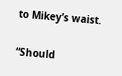to Mikey’s waist.

“Should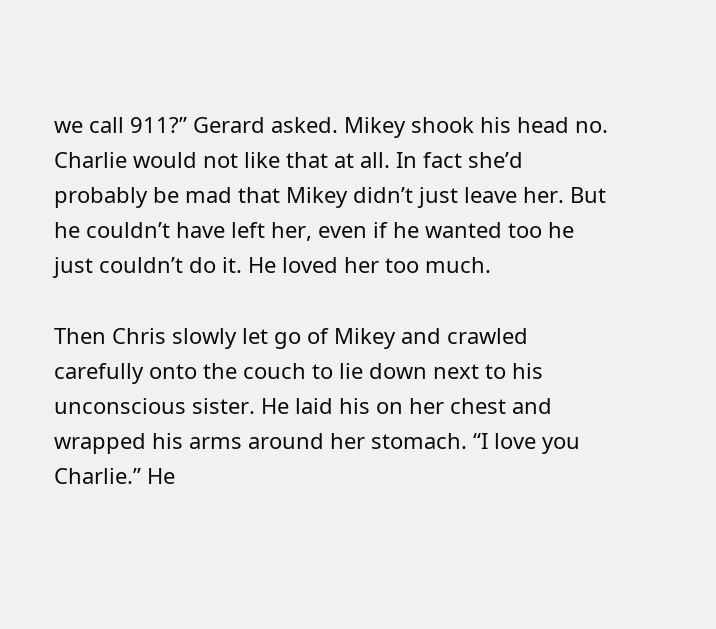we call 911?” Gerard asked. Mikey shook his head no. Charlie would not like that at all. In fact she’d probably be mad that Mikey didn’t just leave her. But he couldn’t have left her, even if he wanted too he just couldn’t do it. He loved her too much.

Then Chris slowly let go of Mikey and crawled carefully onto the couch to lie down next to his unconscious sister. He laid his on her chest and wrapped his arms around her stomach. “I love you Charlie.” He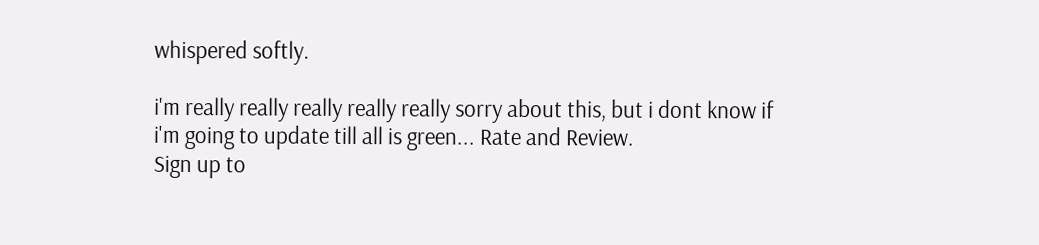whispered softly.

i'm really really really really really sorry about this, but i dont know if i'm going to update till all is green... Rate and Review.
Sign up to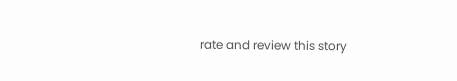rate and review this story